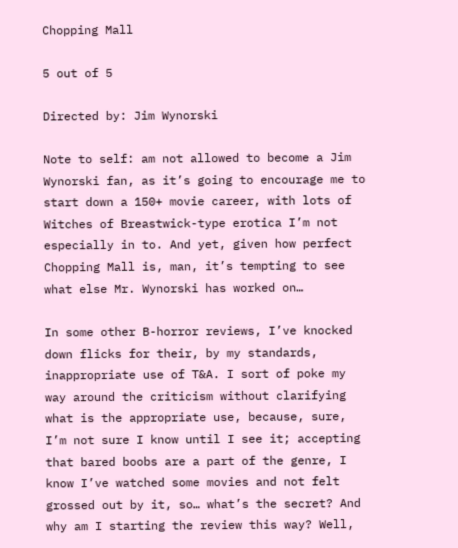Chopping Mall

5 out of 5

Directed by: Jim Wynorski

Note to self: am not allowed to become a Jim Wynorski fan, as it’s going to encourage me to start down a 150+ movie career, with lots of Witches of Breastwick-type erotica I’m not especially in to. And yet, given how perfect Chopping Mall is, man, it’s tempting to see what else Mr. Wynorski has worked on…

In some other B-horror reviews, I’ve knocked down flicks for their, by my standards, inappropriate use of T&A. I sort of poke my way around the criticism without clarifying what is the appropriate use, because, sure, I’m not sure I know until I see it; accepting that bared boobs are a part of the genre, I know I’ve watched some movies and not felt grossed out by it, so… what’s the secret? And why am I starting the review this way? Well,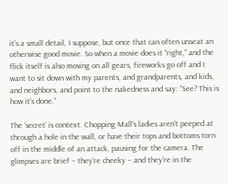it’s a small detail, I suppose, but once that can often unseat an otherwise good movie. So when a movie does it “right,” and the flick itself is also moving on all gears, fireworks go off and I want to sit down with my parents, and grandparents, and kids, and neighbors, and point to the nakedness and say: “See? This is how it’s done.”

The ‘secret’ is context. Chopping Mall’s ladies aren’t peeped at through a hole in the wall, or have their tops and bottoms torn off in the middle of an attack, pausing for the camera. The glimpses are brief – they’re cheeky – and they’re in the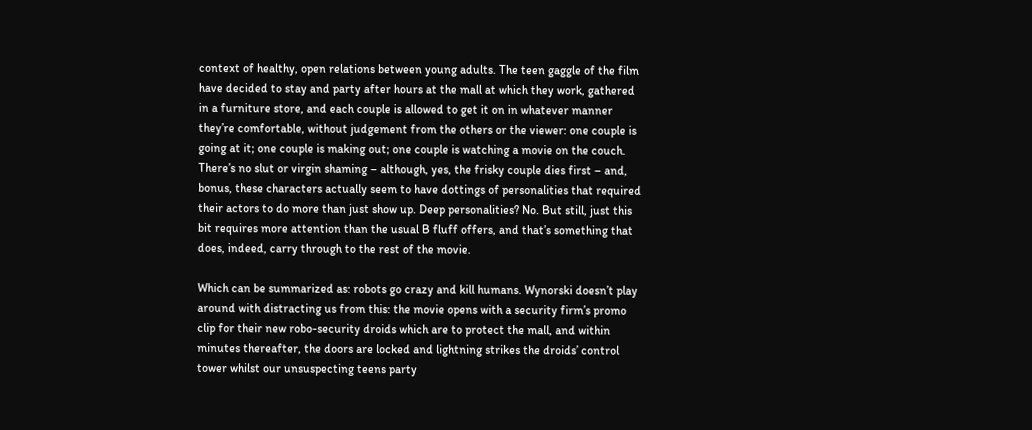context of healthy, open relations between young adults. The teen gaggle of the film have decided to stay and party after hours at the mall at which they work, gathered in a furniture store, and each couple is allowed to get it on in whatever manner they’re comfortable, without judgement from the others or the viewer: one couple is going at it; one couple is making out; one couple is watching a movie on the couch. There’s no slut or virgin shaming – although, yes, the frisky couple dies first – and, bonus, these characters actually seem to have dottings of personalities that required their actors to do more than just show up. Deep personalities? No. But still, just this bit requires more attention than the usual B fluff offers, and that’s something that does, indeed, carry through to the rest of the movie.

Which can be summarized as: robots go crazy and kill humans. Wynorski doesn’t play around with distracting us from this: the movie opens with a security firm’s promo clip for their new robo-security droids which are to protect the mall, and within minutes thereafter, the doors are locked and lightning strikes the droids’ control tower whilst our unsuspecting teens party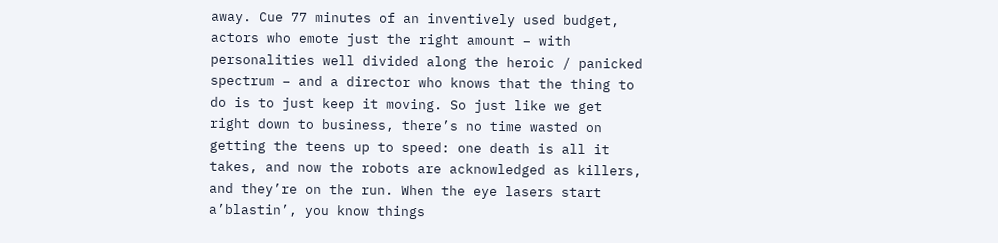away. Cue 77 minutes of an inventively used budget, actors who emote just the right amount – with personalities well divided along the heroic / panicked spectrum – and a director who knows that the thing to do is to just keep it moving. So just like we get right down to business, there’s no time wasted on getting the teens up to speed: one death is all it takes, and now the robots are acknowledged as killers, and they’re on the run. When the eye lasers start a’blastin’, you know things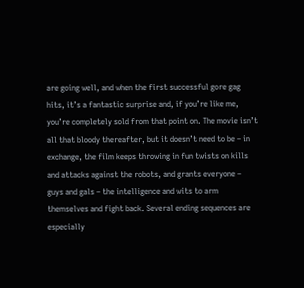are going well, and when the first successful gore gag hits, it’s a fantastic surprise and, if you’re like me, you’re completely sold from that point on. The movie isn’t all that bloody thereafter, but it doesn’t need to be – in exchange, the film keeps throwing in fun twists on kills and attacks against the robots, and grants everyone – guys and gals – the intelligence and wits to arm themselves and fight back. Several ending sequences are especially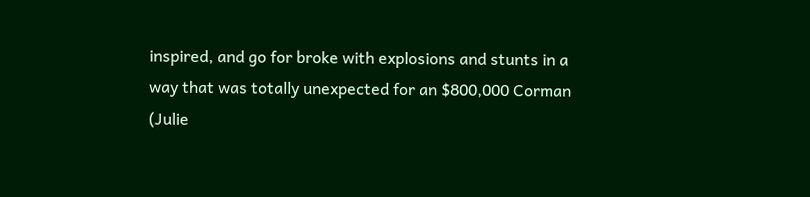inspired, and go for broke with explosions and stunts in a way that was totally unexpected for an $800,000 Corman (Julie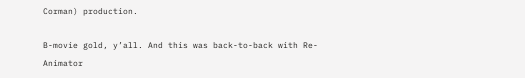Corman) production.

B-movie gold, y’all. And this was back-to-back with Re-Animator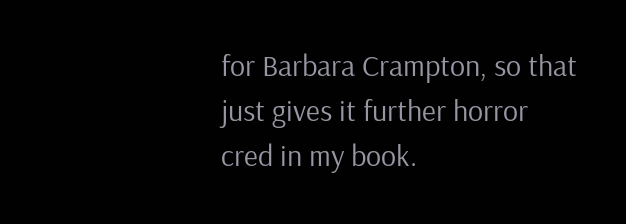for Barbara Crampton, so that just gives it further horror cred in my book.